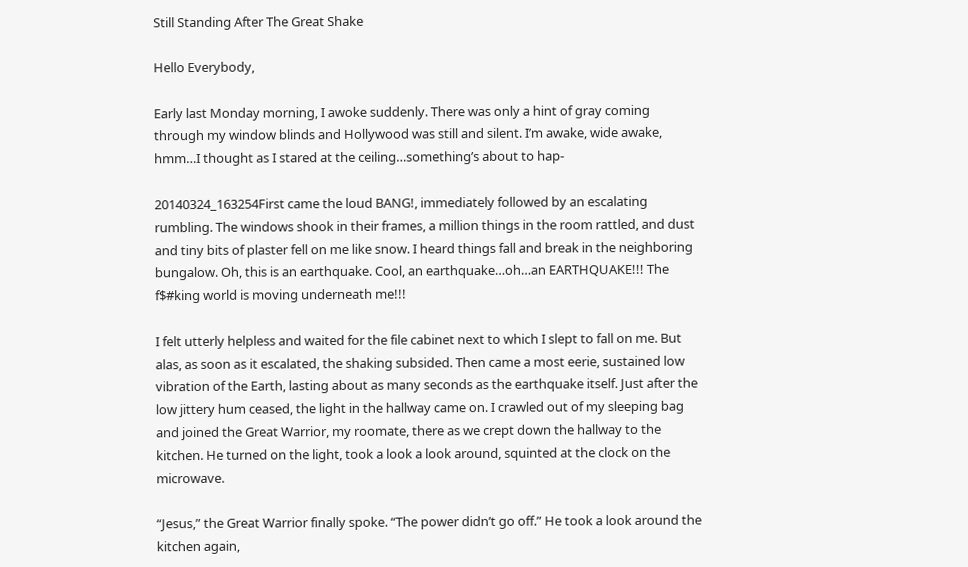Still Standing After The Great Shake

Hello Everybody,

Early last Monday morning, I awoke suddenly. There was only a hint of gray coming through my window blinds and Hollywood was still and silent. I’m awake, wide awake, hmm…I thought as I stared at the ceiling…something’s about to hap-

20140324_163254First came the loud BANG!, immediately followed by an escalating rumbling. The windows shook in their frames, a million things in the room rattled, and dust and tiny bits of plaster fell on me like snow. I heard things fall and break in the neighboring bungalow. Oh, this is an earthquake. Cool, an earthquake…oh…an EARTHQUAKE!!! The f$#king world is moving underneath me!!!

I felt utterly helpless and waited for the file cabinet next to which I slept to fall on me. But alas, as soon as it escalated, the shaking subsided. Then came a most eerie, sustained low vibration of the Earth, lasting about as many seconds as the earthquake itself. Just after the low jittery hum ceased, the light in the hallway came on. I crawled out of my sleeping bag and joined the Great Warrior, my roomate, there as we crept down the hallway to the kitchen. He turned on the light, took a look a look around, squinted at the clock on the microwave.

“Jesus,” the Great Warrior finally spoke. “The power didn’t go off.” He took a look around the kitchen again,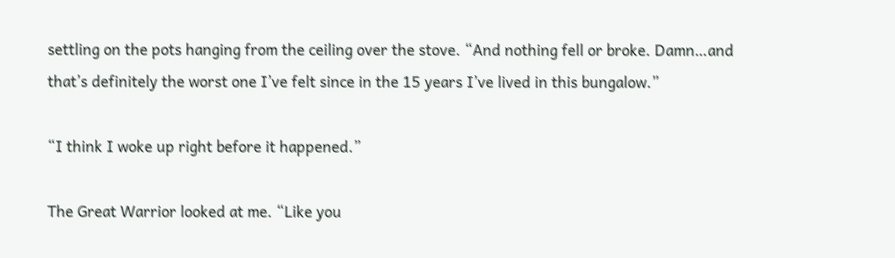settling on the pots hanging from the ceiling over the stove. “And nothing fell or broke. Damn…and that’s definitely the worst one I’ve felt since in the 15 years I’ve lived in this bungalow.”

“I think I woke up right before it happened.”

The Great Warrior looked at me. “Like you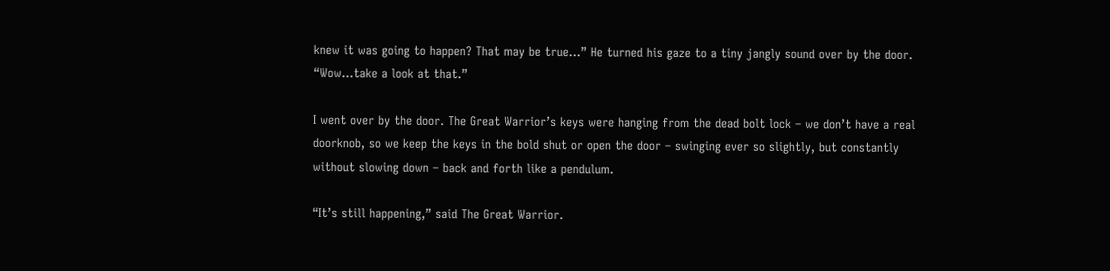knew it was going to happen? That may be true…” He turned his gaze to a tiny jangly sound over by the door. “Wow…take a look at that.”

I went over by the door. The Great Warrior’s keys were hanging from the dead bolt lock – we don’t have a real doorknob, so we keep the keys in the bold shut or open the door – swinging ever so slightly, but constantly without slowing down – back and forth like a pendulum.

“It’s still happening,” said The Great Warrior.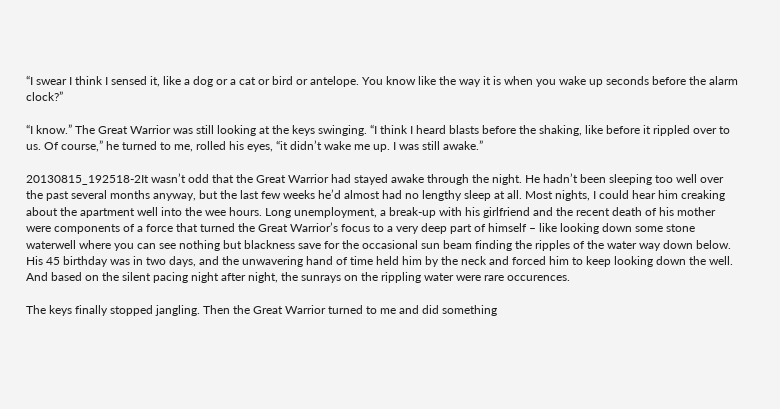“I swear I think I sensed it, like a dog or a cat or bird or antelope. You know like the way it is when you wake up seconds before the alarm clock?”

“I know.” The Great Warrior was still looking at the keys swinging. “I think I heard blasts before the shaking, like before it rippled over to us. Of course,” he turned to me, rolled his eyes, “it didn’t wake me up. I was still awake.”

20130815_192518-2It wasn’t odd that the Great Warrior had stayed awake through the night. He hadn’t been sleeping too well over the past several months anyway, but the last few weeks he’d almost had no lengthy sleep at all. Most nights, I could hear him creaking about the apartment well into the wee hours. Long unemployment, a break-up with his girlfriend and the recent death of his mother were components of a force that turned the Great Warrior’s focus to a very deep part of himself – like looking down some stone waterwell where you can see nothing but blackness save for the occasional sun beam finding the ripples of the water way down below. His 45 birthday was in two days, and the unwavering hand of time held him by the neck and forced him to keep looking down the well. And based on the silent pacing night after night, the sunrays on the rippling water were rare occurences.

The keys finally stopped jangling. Then the Great Warrior turned to me and did something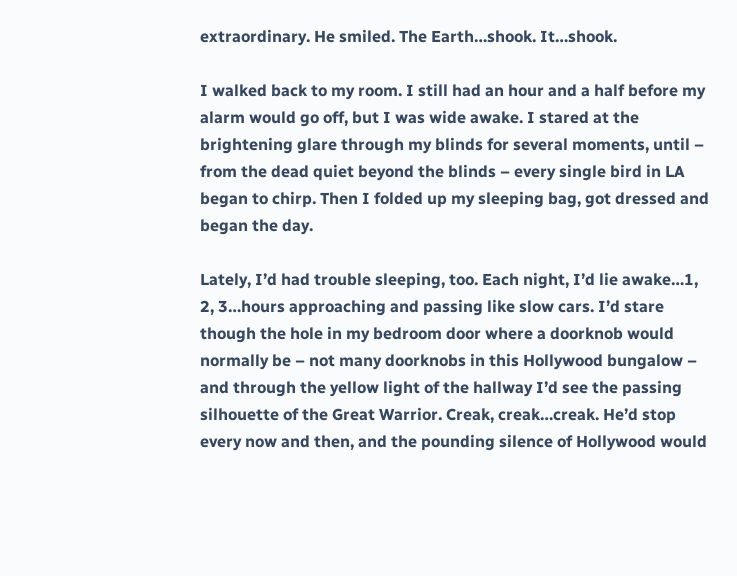extraordinary. He smiled. The Earth…shook. It…shook.

I walked back to my room. I still had an hour and a half before my alarm would go off, but I was wide awake. I stared at the brightening glare through my blinds for several moments, until – from the dead quiet beyond the blinds – every single bird in LA began to chirp. Then I folded up my sleeping bag, got dressed and began the day.

Lately, I’d had trouble sleeping, too. Each night, I’d lie awake…1, 2, 3…hours approaching and passing like slow cars. I’d stare though the hole in my bedroom door where a doorknob would normally be – not many doorknobs in this Hollywood bungalow – and through the yellow light of the hallway I’d see the passing silhouette of the Great Warrior. Creak, creak…creak. He’d stop every now and then, and the pounding silence of Hollywood would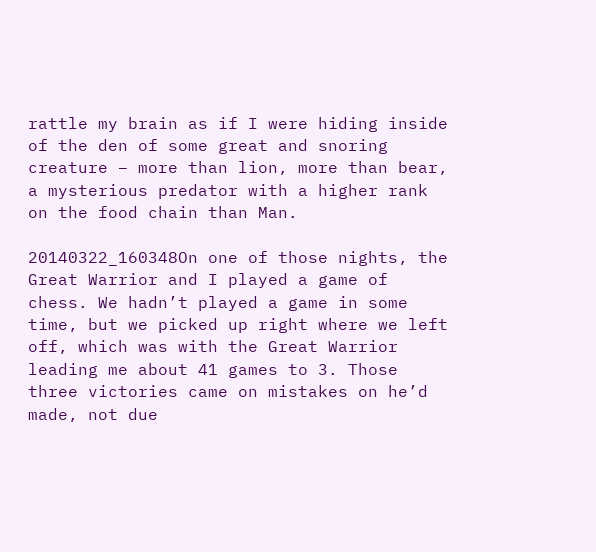rattle my brain as if I were hiding inside of the den of some great and snoring creature – more than lion, more than bear, a mysterious predator with a higher rank on the food chain than Man.

20140322_160348On one of those nights, the Great Warrior and I played a game of chess. We hadn’t played a game in some time, but we picked up right where we left off, which was with the Great Warrior leading me about 41 games to 3. Those three victories came on mistakes on he’d made, not due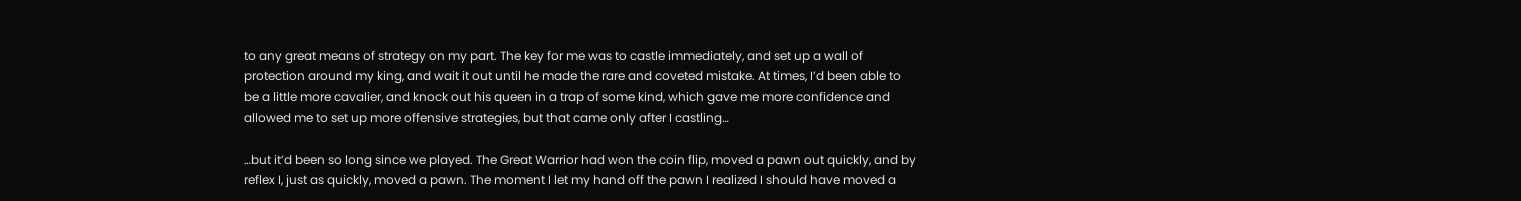to any great means of strategy on my part. The key for me was to castle immediately, and set up a wall of protection around my king, and wait it out until he made the rare and coveted mistake. At times, I’d been able to be a little more cavalier, and knock out his queen in a trap of some kind, which gave me more confidence and allowed me to set up more offensive strategies, but that came only after I castling…

…but it’d been so long since we played. The Great Warrior had won the coin flip, moved a pawn out quickly, and by reflex I, just as quickly, moved a pawn. The moment I let my hand off the pawn I realized I should have moved a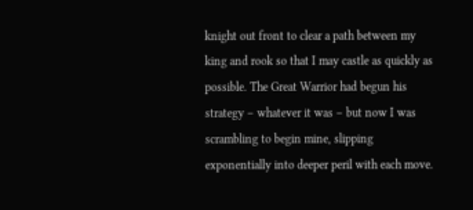knight out front to clear a path between my king and rook so that I may castle as quickly as possible. The Great Warrior had begun his strategy – whatever it was – but now I was scrambling to begin mine, slipping exponentially into deeper peril with each move.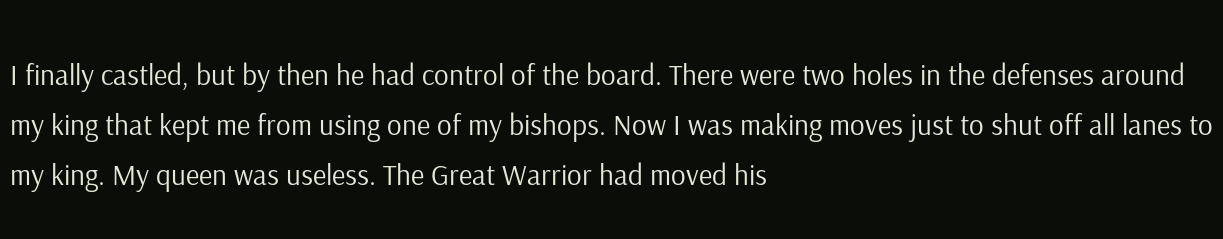I finally castled, but by then he had control of the board. There were two holes in the defenses around my king that kept me from using one of my bishops. Now I was making moves just to shut off all lanes to my king. My queen was useless. The Great Warrior had moved his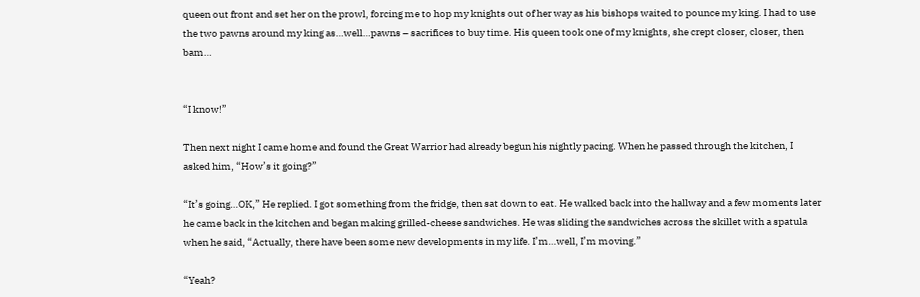queen out front and set her on the prowl, forcing me to hop my knights out of her way as his bishops waited to pounce my king. I had to use the two pawns around my king as…well…pawns – sacrifices to buy time. His queen took one of my knights, she crept closer, closer, then bam…


“I know!”

Then next night I came home and found the Great Warrior had already begun his nightly pacing. When he passed through the kitchen, I asked him, “How’s it going?”

“It’s going…OK,” He replied. I got something from the fridge, then sat down to eat. He walked back into the hallway and a few moments later he came back in the kitchen and began making grilled-cheese sandwiches. He was sliding the sandwiches across the skillet with a spatula when he said, “Actually, there have been some new developments in my life. I’m…well, I’m moving.”

“Yeah?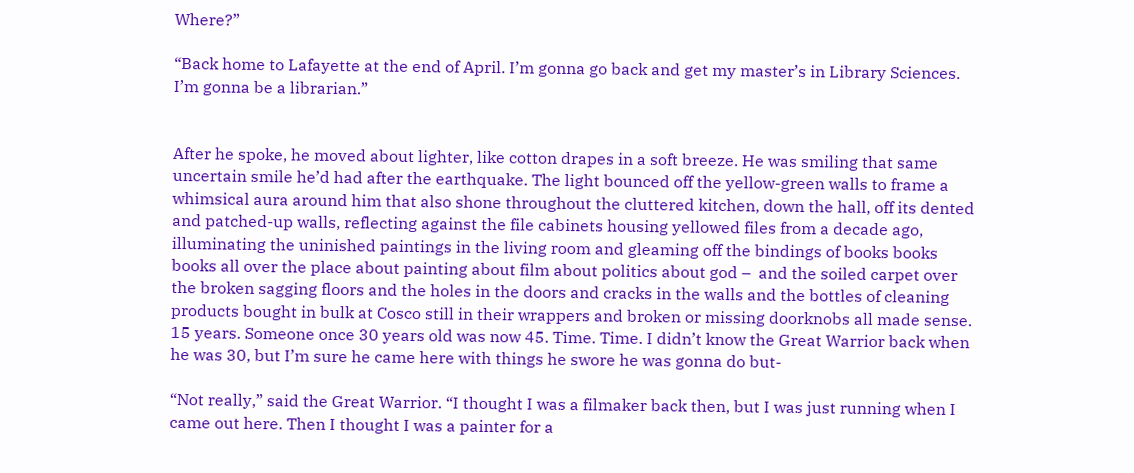Where?”

“Back home to Lafayette at the end of April. I’m gonna go back and get my master’s in Library Sciences. I’m gonna be a librarian.”


After he spoke, he moved about lighter, like cotton drapes in a soft breeze. He was smiling that same uncertain smile he’d had after the earthquake. The light bounced off the yellow-green walls to frame a whimsical aura around him that also shone throughout the cluttered kitchen, down the hall, off its dented and patched-up walls, reflecting against the file cabinets housing yellowed files from a decade ago, illuminating the uninished paintings in the living room and gleaming off the bindings of books books books all over the place about painting about film about politics about god –  and the soiled carpet over the broken sagging floors and the holes in the doors and cracks in the walls and the bottles of cleaning products bought in bulk at Cosco still in their wrappers and broken or missing doorknobs all made sense. 15 years. Someone once 30 years old was now 45. Time. Time. I didn’t know the Great Warrior back when he was 30, but I’m sure he came here with things he swore he was gonna do but-

“Not really,” said the Great Warrior. “I thought I was a filmaker back then, but I was just running when I came out here. Then I thought I was a painter for a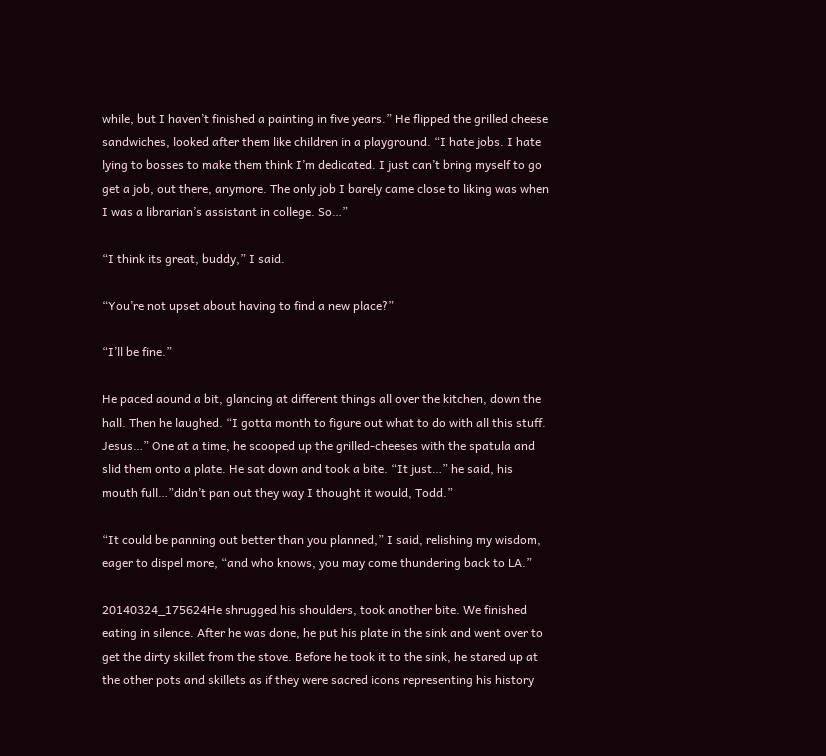while, but I haven’t finished a painting in five years.” He flipped the grilled cheese sandwiches, looked after them like children in a playground. “I hate jobs. I hate lying to bosses to make them think I’m dedicated. I just can’t bring myself to go get a job, out there, anymore. The only job I barely came close to liking was when I was a librarian’s assistant in college. So…”

“I think its great, buddy,” I said.

“You’re not upset about having to find a new place?”

“I’ll be fine.”

He paced aound a bit, glancing at different things all over the kitchen, down the hall. Then he laughed. “I gotta month to figure out what to do with all this stuff. Jesus…” One at a time, he scooped up the grilled-cheeses with the spatula and slid them onto a plate. He sat down and took a bite. “It just…” he said, his mouth full…”didn’t pan out they way I thought it would, Todd.”

“It could be panning out better than you planned,” I said, relishing my wisdom, eager to dispel more, “and who knows, you may come thundering back to LA.”

20140324_175624He shrugged his shoulders, took another bite. We finished eating in silence. After he was done, he put his plate in the sink and went over to get the dirty skillet from the stove. Before he took it to the sink, he stared up at the other pots and skillets as if they were sacred icons representing his history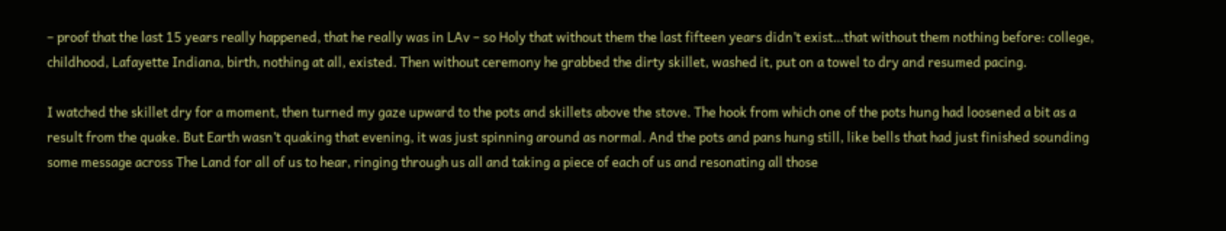– proof that the last 15 years really happened, that he really was in LAv – so Holy that without them the last fifteen years didn’t exist…that without them nothing before: college, childhood, Lafayette Indiana, birth, nothing at all, existed. Then without ceremony he grabbed the dirty skillet, washed it, put on a towel to dry and resumed pacing.

I watched the skillet dry for a moment, then turned my gaze upward to the pots and skillets above the stove. The hook from which one of the pots hung had loosened a bit as a result from the quake. But Earth wasn’t quaking that evening, it was just spinning around as normal. And the pots and pans hung still, like bells that had just finished sounding some message across The Land for all of us to hear, ringing through us all and taking a piece of each of us and resonating all those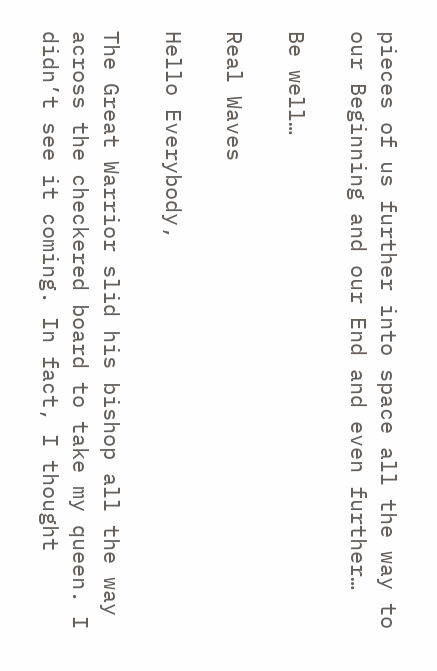pieces of us further into space all the way to our Beginning and our End and even further…

Be well…

Real Waves

Hello Everybody,

The Great Warrior slid his bishop all the way across the checkered board to take my queen. I didn’t see it coming. In fact, I thought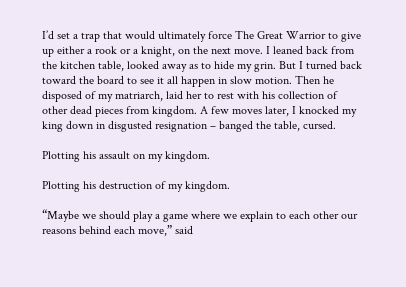I’d set a trap that would ultimately force The Great Warrior to give up either a rook or a knight, on the next move. I leaned back from the kitchen table, looked away as to hide my grin. But I turned back toward the board to see it all happen in slow motion. Then he disposed of my matriarch, laid her to rest with his collection of other dead pieces from kingdom. A few moves later, I knocked my king down in disgusted resignation – banged the table, cursed.

Plotting his assault on my kingdom.

Plotting his destruction of my kingdom.

“Maybe we should play a game where we explain to each other our reasons behind each move,” said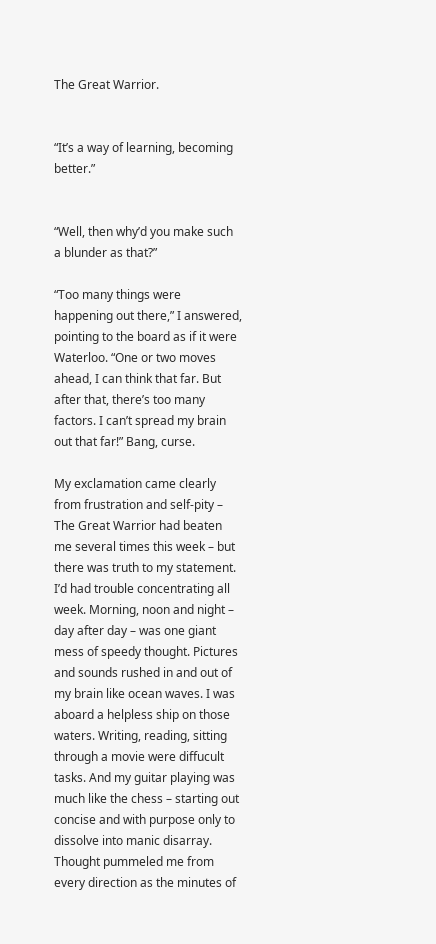The Great Warrior.


“It’s a way of learning, becoming better.”


“Well, then why’d you make such a blunder as that?”

“Too many things were happening out there,” I answered, pointing to the board as if it were Waterloo. “One or two moves ahead, I can think that far. But after that, there’s too many factors. I can’t spread my brain out that far!” Bang, curse.

My exclamation came clearly from frustration and self-pity – The Great Warrior had beaten me several times this week – but there was truth to my statement. I’d had trouble concentrating all week. Morning, noon and night – day after day – was one giant mess of speedy thought. Pictures and sounds rushed in and out of my brain like ocean waves. I was aboard a helpless ship on those waters. Writing, reading, sitting through a movie were diffucult tasks. And my guitar playing was much like the chess – starting out concise and with purpose only to dissolve into manic disarray. Thought pummeled me from every direction as the minutes of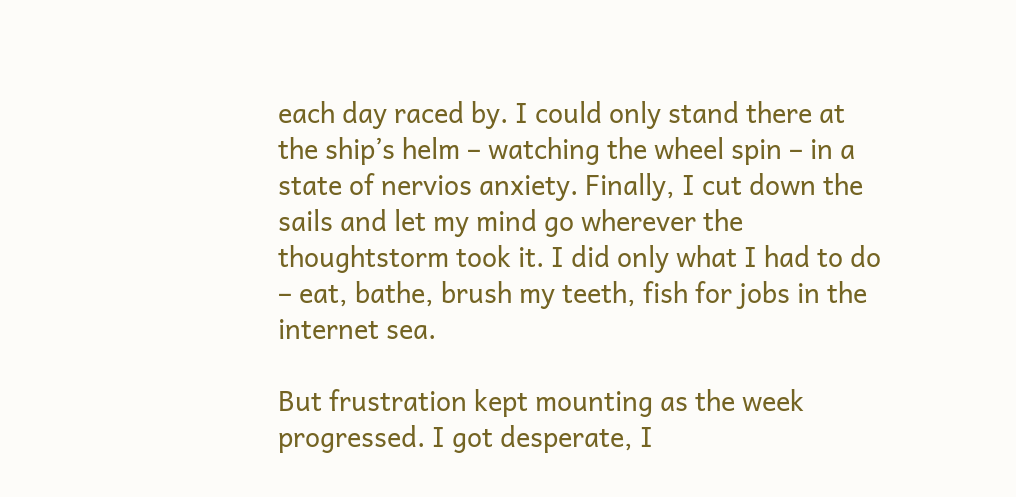each day raced by. I could only stand there at the ship’s helm – watching the wheel spin – in a state of nervios anxiety. Finally, I cut down the sails and let my mind go wherever the thoughtstorm took it. I did only what I had to do – eat, bathe, brush my teeth, fish for jobs in the internet sea.

But frustration kept mounting as the week progressed. I got desperate, I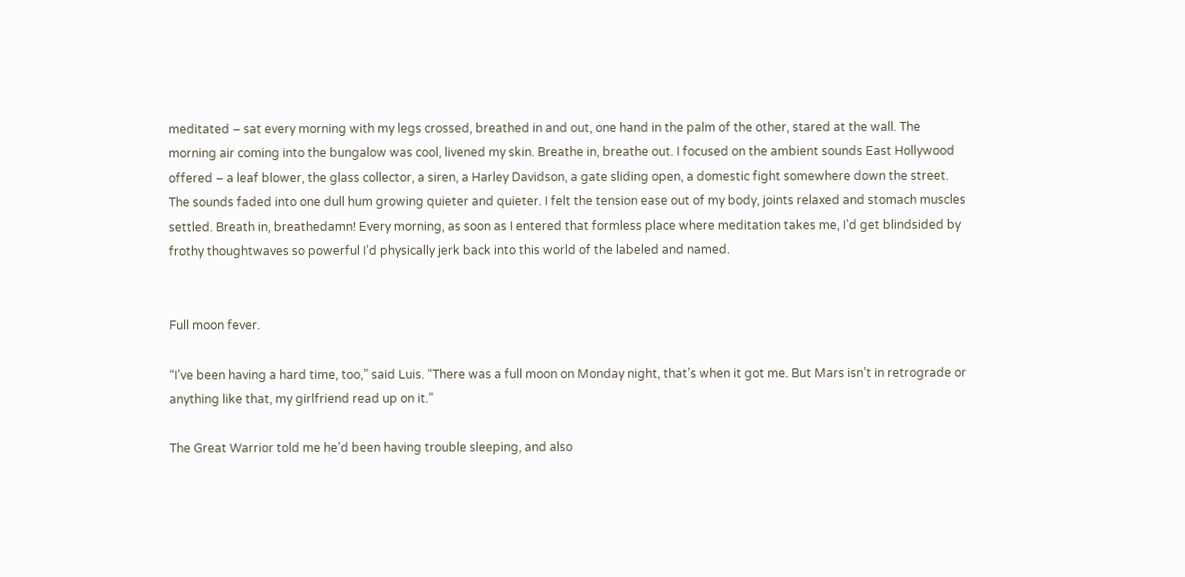meditated – sat every morning with my legs crossed, breathed in and out, one hand in the palm of the other, stared at the wall. The morning air coming into the bungalow was cool, livened my skin. Breathe in, breathe out. I focused on the ambient sounds East Hollywood offered – a leaf blower, the glass collector, a siren, a Harley Davidson, a gate sliding open, a domestic fight somewhere down the street. The sounds faded into one dull hum growing quieter and quieter. I felt the tension ease out of my body, joints relaxed and stomach muscles settled. Breath in, breathedamn! Every morning, as soon as I entered that formless place where meditation takes me, I’d get blindsided by frothy thoughtwaves so powerful I’d physically jerk back into this world of the labeled and named.


Full moon fever.

“I’ve been having a hard time, too,” said Luis. “There was a full moon on Monday night, that’s when it got me. But Mars isn’t in retrograde or anything like that, my girlfriend read up on it.”

The Great Warrior told me he’d been having trouble sleeping, and also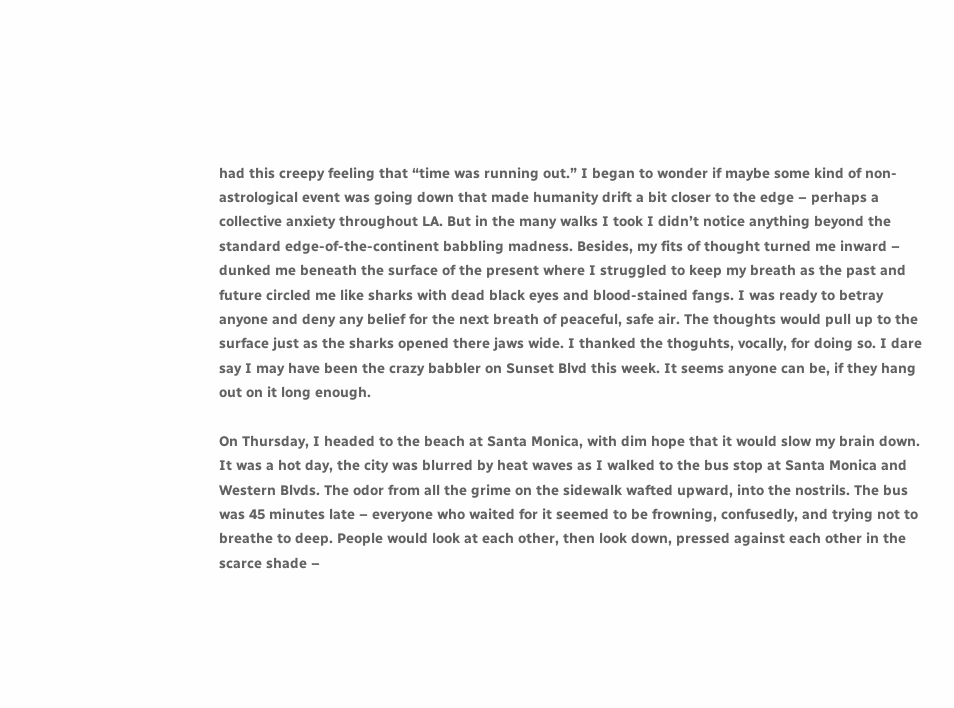had this creepy feeling that “time was running out.” I began to wonder if maybe some kind of non-astrological event was going down that made humanity drift a bit closer to the edge – perhaps a collective anxiety throughout LA. But in the many walks I took I didn’t notice anything beyond the standard edge-of-the-continent babbling madness. Besides, my fits of thought turned me inward – dunked me beneath the surface of the present where I struggled to keep my breath as the past and future circled me like sharks with dead black eyes and blood-stained fangs. I was ready to betray anyone and deny any belief for the next breath of peaceful, safe air. The thoughts would pull up to the surface just as the sharks opened there jaws wide. I thanked the thoguhts, vocally, for doing so. I dare say I may have been the crazy babbler on Sunset Blvd this week. It seems anyone can be, if they hang out on it long enough.

On Thursday, I headed to the beach at Santa Monica, with dim hope that it would slow my brain down. It was a hot day, the city was blurred by heat waves as I walked to the bus stop at Santa Monica and Western Blvds. The odor from all the grime on the sidewalk wafted upward, into the nostrils. The bus was 45 minutes late – everyone who waited for it seemed to be frowning, confusedly, and trying not to breathe to deep. People would look at each other, then look down, pressed against each other in the scarce shade –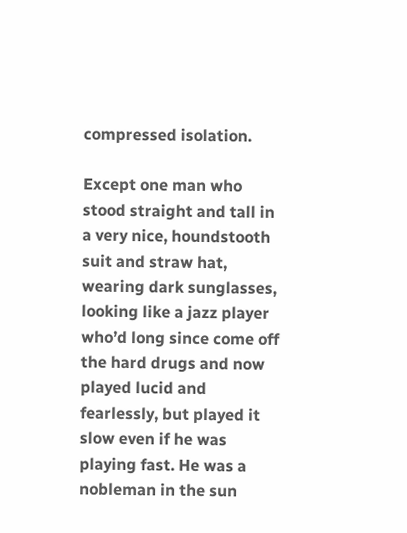compressed isolation.

Except one man who stood straight and tall in a very nice, houndstooth suit and straw hat, wearing dark sunglasses, looking like a jazz player who’d long since come off the hard drugs and now played lucid and fearlessly, but played it slow even if he was playing fast. He was a nobleman in the sun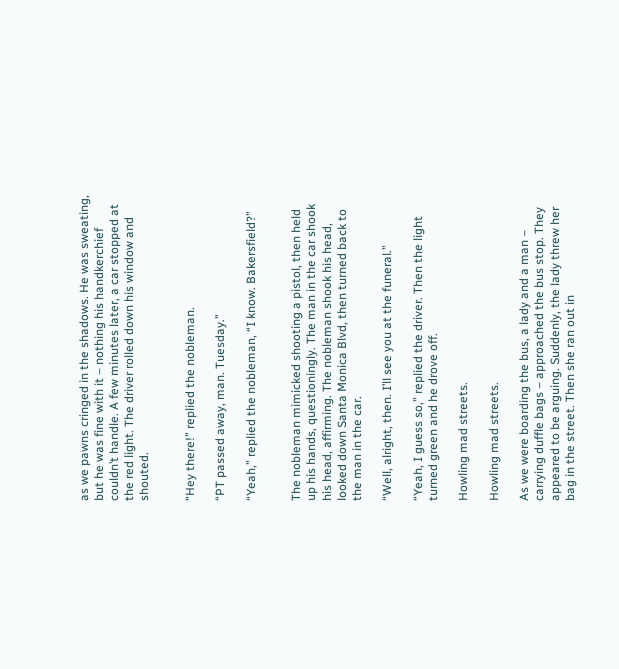as we pawns cringed in the shadows. He was sweating, but he was fine with it – nothing his handkerchief couldn’t handle. A few minutes later, a car stopped at the red light. The driver rolled down his window and shouted.


“Hey there!” replied the nobleman.

“PT passed away, man. Tuesday.”

“Yeah,” replied the nobleman, “I know. Bakersfield?”


The nobleman mimicked shooting a pistol, then held up his hands, questioningly. The man in the car shook his head, affirming. The nobleman shook his head, looked down Santa Monica Blvd, then turned back to the man in the car.

“Well, alright, then. I’ll see you at the funeral.”

“Yeah, I guess so,” replied the driver. Then the light turned green and he drove off.

Howling mad streets.

Howling mad streets.

As we were boarding the bus, a lady and a man – carrying duffle bags – approached the bus stop. They appeared to be arguing. Suddenly, the lady threw her bag in the street. Then she ran out in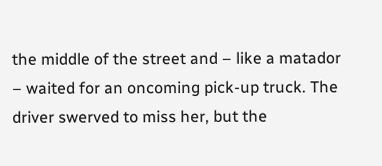the middle of the street and – like a matador – waited for an oncoming pick-up truck. The driver swerved to miss her, but the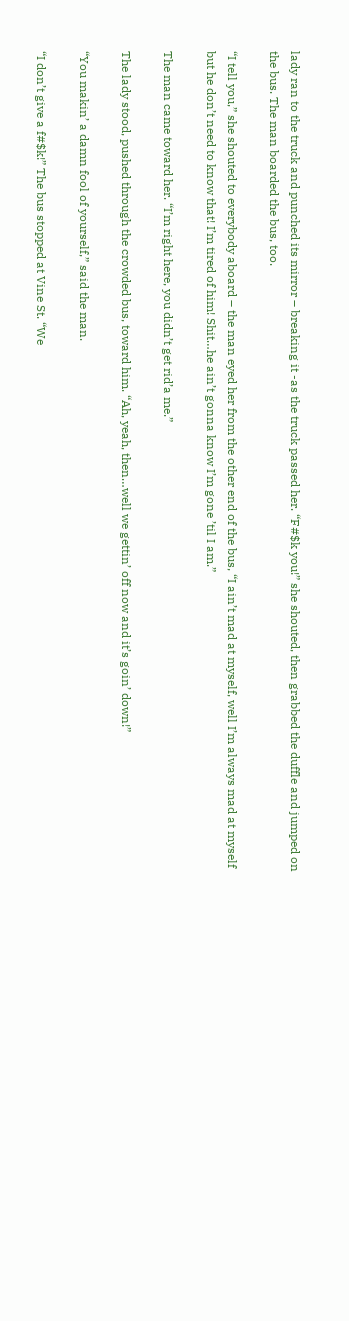lady ran to the truck and punched its mirror – breaking it -as the truck passed her. “F#$k you!” she shouted, then grabbed the duffle and jumped on the bus. The man boarded the bus, too.

“I tell you,” she shouted to everybody aboard – the man eyed her from the other end of the bus, “I ain’t mad at myself, well I’m always mad at myself but he don’t need to know that! I’m tired of him! Shit…he ain’t gonna know I’m gone ’til I am.”

The man came toward her. “I’m right here, you didn’t get rid’a me.”

The lady stood, pushed through the crowded bus, toward him. “Ah, yeah, then…well we gettin’ off now and it’s goin’ down!”

“You makin’ a damn fool of yourself,” said the man.

“I don’t give a f#$k!” The bus stopped at Vine St. “We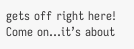gets off right here! Come on…it’s about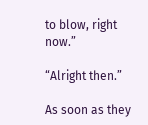to blow, right now.”

“Alright then.”

As soon as they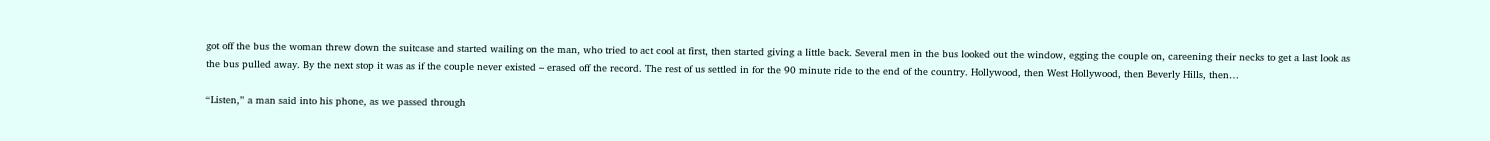got off the bus the woman threw down the suitcase and started wailing on the man, who tried to act cool at first, then started giving a little back. Several men in the bus looked out the window, egging the couple on, careening their necks to get a last look as the bus pulled away. By the next stop it was as if the couple never existed – erased off the record. The rest of us settled in for the 90 minute ride to the end of the country. Hollywood, then West Hollywood, then Beverly Hills, then…

“Listen,” a man said into his phone, as we passed through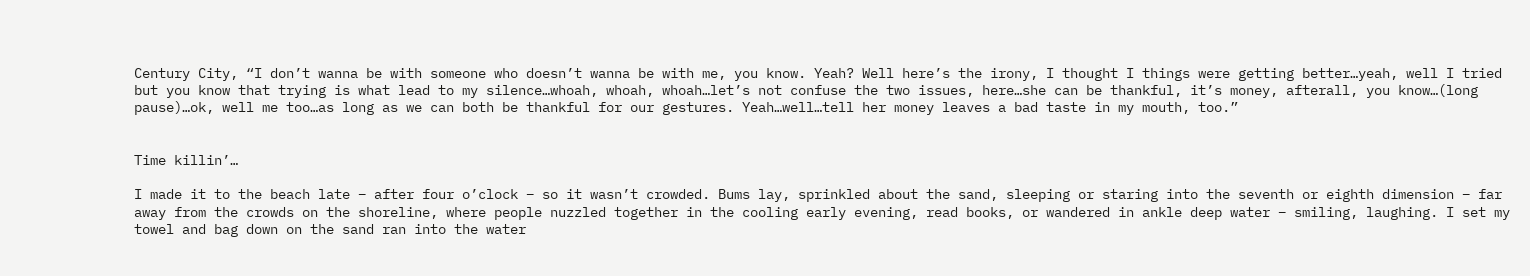Century City, “I don’t wanna be with someone who doesn’t wanna be with me, you know. Yeah? Well here’s the irony, I thought I things were getting better…yeah, well I tried but you know that trying is what lead to my silence…whoah, whoah, whoah…let’s not confuse the two issues, here…she can be thankful, it’s money, afterall, you know…(long pause)…ok, well me too…as long as we can both be thankful for our gestures. Yeah…well…tell her money leaves a bad taste in my mouth, too.”


Time killin’…

I made it to the beach late – after four o’clock – so it wasn’t crowded. Bums lay, sprinkled about the sand, sleeping or staring into the seventh or eighth dimension – far away from the crowds on the shoreline, where people nuzzled together in the cooling early evening, read books, or wandered in ankle deep water – smiling, laughing. I set my towel and bag down on the sand ran into the water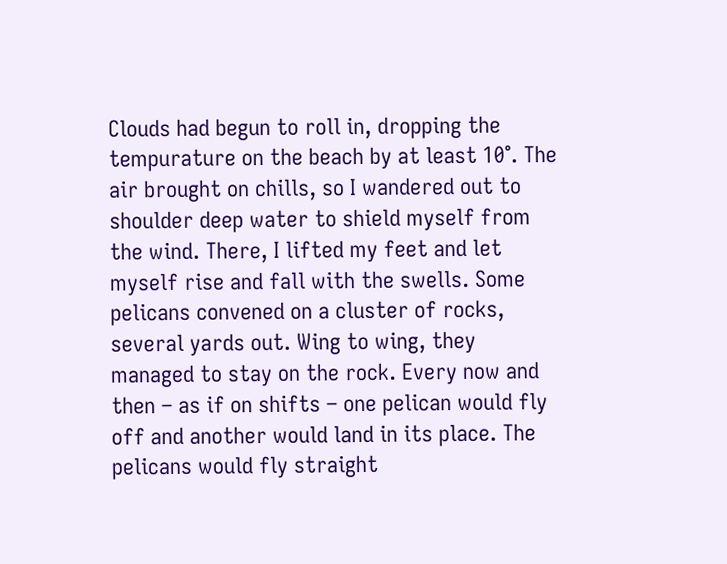Clouds had begun to roll in, dropping the tempurature on the beach by at least 10°. The air brought on chills, so I wandered out to shoulder deep water to shield myself from the wind. There, I lifted my feet and let myself rise and fall with the swells. Some pelicans convened on a cluster of rocks, several yards out. Wing to wing, they managed to stay on the rock. Every now and then – as if on shifts – one pelican would fly off and another would land in its place. The pelicans would fly straight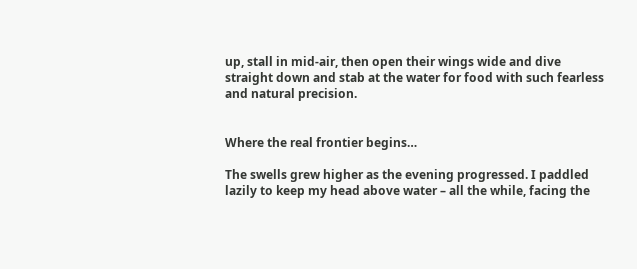up, stall in mid-air, then open their wings wide and dive straight down and stab at the water for food with such fearless and natural precision.


Where the real frontier begins…

The swells grew higher as the evening progressed. I paddled lazily to keep my head above water – all the while, facing the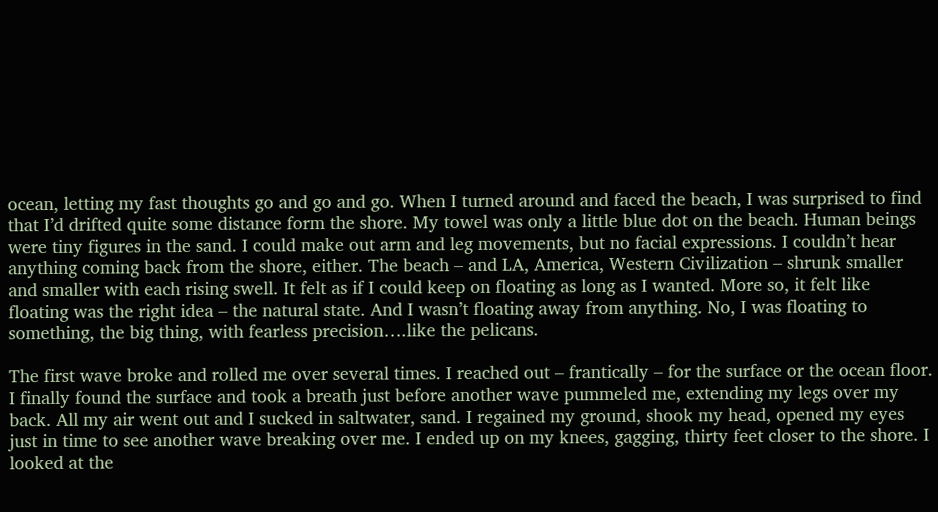ocean, letting my fast thoughts go and go and go. When I turned around and faced the beach, I was surprised to find that I’d drifted quite some distance form the shore. My towel was only a little blue dot on the beach. Human beings were tiny figures in the sand. I could make out arm and leg movements, but no facial expressions. I couldn’t hear anything coming back from the shore, either. The beach – and LA, America, Western Civilization – shrunk smaller and smaller with each rising swell. It felt as if I could keep on floating as long as I wanted. More so, it felt like floating was the right idea – the natural state. And I wasn’t floating away from anything. No, I was floating to something, the big thing, with fearless precision….like the pelicans.

The first wave broke and rolled me over several times. I reached out – frantically – for the surface or the ocean floor. I finally found the surface and took a breath just before another wave pummeled me, extending my legs over my back. All my air went out and I sucked in saltwater, sand. I regained my ground, shook my head, opened my eyes just in time to see another wave breaking over me. I ended up on my knees, gagging, thirty feet closer to the shore. I looked at the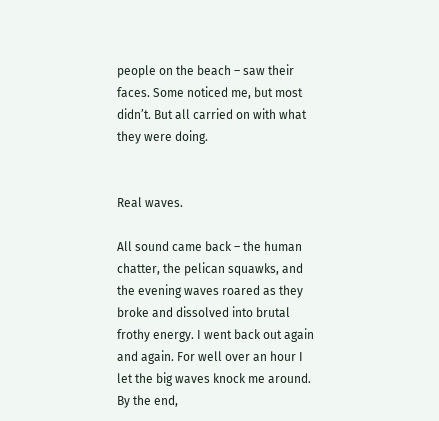people on the beach – saw their faces. Some noticed me, but most didn’t. But all carried on with what they were doing.


Real waves.

All sound came back – the human chatter, the pelican squawks, and the evening waves roared as they broke and dissolved into brutal frothy energy. I went back out again and again. For well over an hour I let the big waves knock me around. By the end,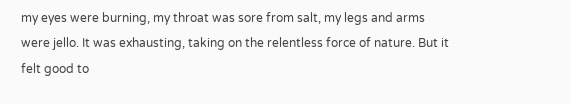my eyes were burning, my throat was sore from salt, my legs and arms were jello. It was exhausting, taking on the relentless force of nature. But it felt good to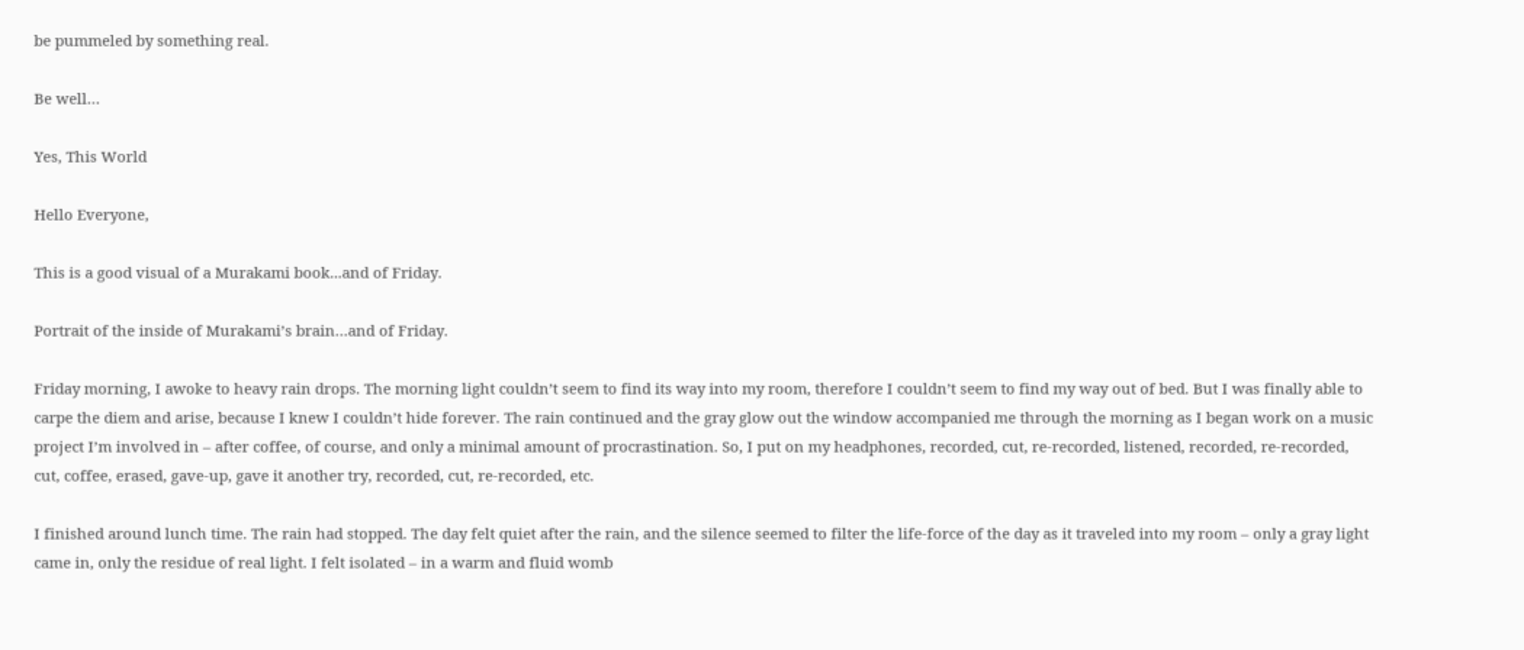be pummeled by something real.

Be well…

Yes, This World

Hello Everyone,

This is a good visual of a Murakami book...and of Friday.

Portrait of the inside of Murakami’s brain…and of Friday.

Friday morning, I awoke to heavy rain drops. The morning light couldn’t seem to find its way into my room, therefore I couldn’t seem to find my way out of bed. But I was finally able to carpe the diem and arise, because I knew I couldn’t hide forever. The rain continued and the gray glow out the window accompanied me through the morning as I began work on a music project I’m involved in – after coffee, of course, and only a minimal amount of procrastination. So, I put on my headphones, recorded, cut, re-recorded, listened, recorded, re-recorded, cut, coffee, erased, gave-up, gave it another try, recorded, cut, re-recorded, etc.

I finished around lunch time. The rain had stopped. The day felt quiet after the rain, and the silence seemed to filter the life-force of the day as it traveled into my room – only a gray light came in, only the residue of real light. I felt isolated – in a warm and fluid womb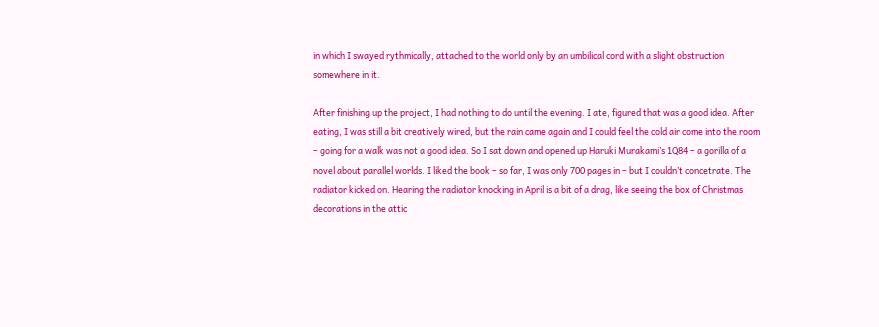in which I swayed rythmically, attached to the world only by an umbilical cord with a slight obstruction somewhere in it.

After finishing up the project, I had nothing to do until the evening. I ate, figured that was a good idea. After eating, I was still a bit creatively wired, but the rain came again and I could feel the cold air come into the room – going for a walk was not a good idea. So I sat down and opened up Haruki Murakami’s 1Q84 – a gorilla of a novel about parallel worlds. I liked the book – so far, I was only 700 pages in – but I couldn’t concetrate. The radiator kicked on. Hearing the radiator knocking in April is a bit of a drag, like seeing the box of Christmas decorations in the attic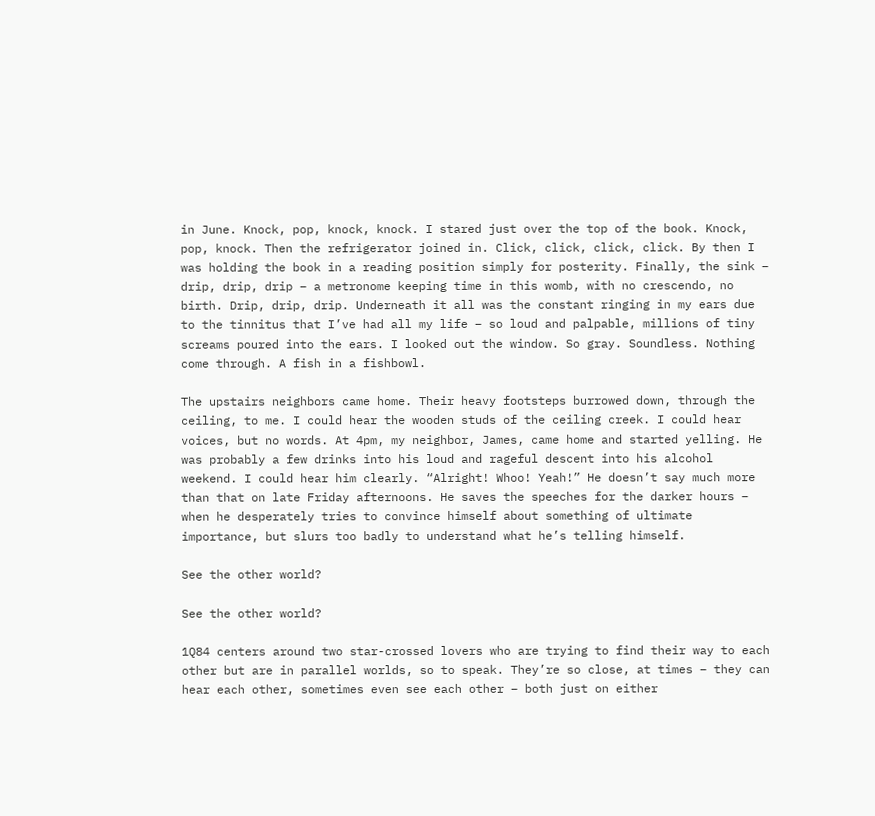in June. Knock, pop, knock, knock. I stared just over the top of the book. Knock, pop, knock. Then the refrigerator joined in. Click, click, click, click. By then I was holding the book in a reading position simply for posterity. Finally, the sink – drip, drip, drip – a metronome keeping time in this womb, with no crescendo, no birth. Drip, drip, drip. Underneath it all was the constant ringing in my ears due to the tinnitus that I’ve had all my life – so loud and palpable, millions of tiny screams poured into the ears. I looked out the window. So gray. Soundless. Nothing come through. A fish in a fishbowl.

The upstairs neighbors came home. Their heavy footsteps burrowed down, through the ceiling, to me. I could hear the wooden studs of the ceiling creek. I could hear voices, but no words. At 4pm, my neighbor, James, came home and started yelling. He was probably a few drinks into his loud and rageful descent into his alcohol weekend. I could hear him clearly. “Alright! Whoo! Yeah!” He doesn’t say much more than that on late Friday afternoons. He saves the speeches for the darker hours – when he desperately tries to convince himself about something of ultimate importance, but slurs too badly to understand what he’s telling himself.

See the other world?

See the other world?

1Q84 centers around two star-crossed lovers who are trying to find their way to each other but are in parallel worlds, so to speak. They’re so close, at times – they can hear each other, sometimes even see each other – both just on either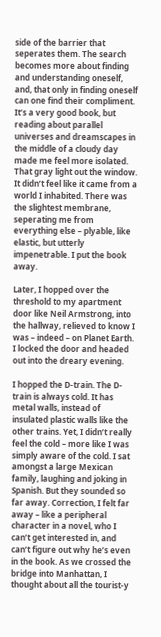side of the barrier that seperates them. The search becomes more about finding and understanding oneself, and, that only in finding oneself can one find their compliment. It’s a very good book, but reading about parallel universes and dreamscapes in the middle of a cloudy day made me feel more isolated. That gray light out the window. It didn’t feel like it came from a world I inhabited. There was the slightest membrane, seperating me from everything else – plyable, like elastic, but utterly impenetrable. I put the book away.

Later, I hopped over the threshold to my apartment door like Neil Armstrong, into the hallway, relieved to know I was – indeed – on Planet Earth. I locked the door and headed out into the dreary evening.

I hopped the D-train. The D-train is always cold. It has metal walls, instead of insulated plastic walls like the other trains. Yet, I didn’t really feel the cold – more like I was simply aware of the cold. I sat amongst a large Mexican family, laughing and joking in Spanish. But they sounded so far away. Correction, I felt far away – like a peripheral character in a novel, who I can’t get interested in, and can’t figure out why he’s even in the book. As we crossed the bridge into Manhattan, I thought about all the tourist-y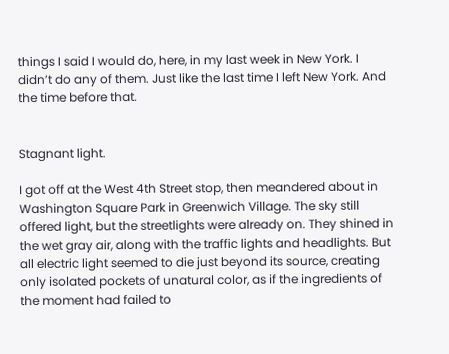things I said I would do, here, in my last week in New York. I didn’t do any of them. Just like the last time I left New York. And the time before that.


Stagnant light.

I got off at the West 4th Street stop, then meandered about in Washington Square Park in Greenwich Village. The sky still offered light, but the streetlights were already on. They shined in the wet gray air, along with the traffic lights and headlights. But all electric light seemed to die just beyond its source, creating only isolated pockets of unatural color, as if the ingredients of the moment had failed to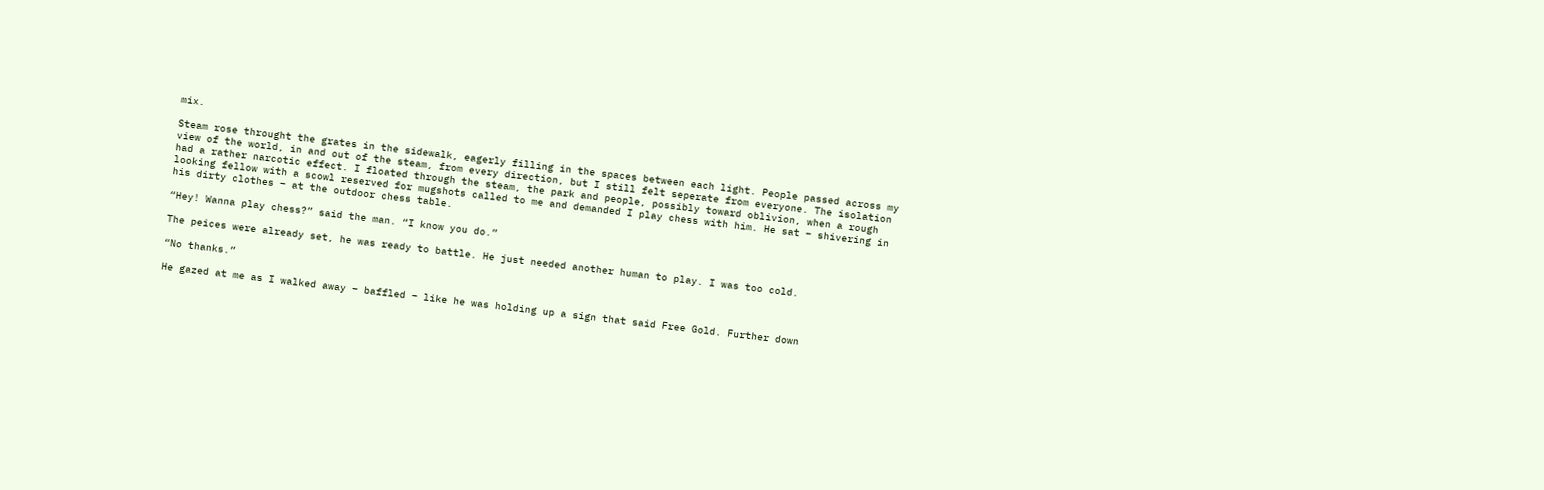mix.

Steam rose throught the grates in the sidewalk, eagerly filling in the spaces between each light. People passed across my view of the world, in and out of the steam, from every direction, but I still felt seperate from everyone. The isolation had a rather narcotic effect. I floated through the steam, the park and people, possibly toward oblivion, when a rough looking fellow with a scowl reserved for mugshots called to me and demanded I play chess with him. He sat – shivering in his dirty clothes – at the outdoor chess table.

“Hey! Wanna play chess?” said the man. “I know you do.”

The peices were already set, he was ready to battle. He just needed another human to play. I was too cold.

“No thanks.”

He gazed at me as I walked away – baffled – like he was holding up a sign that said Free Gold. Further down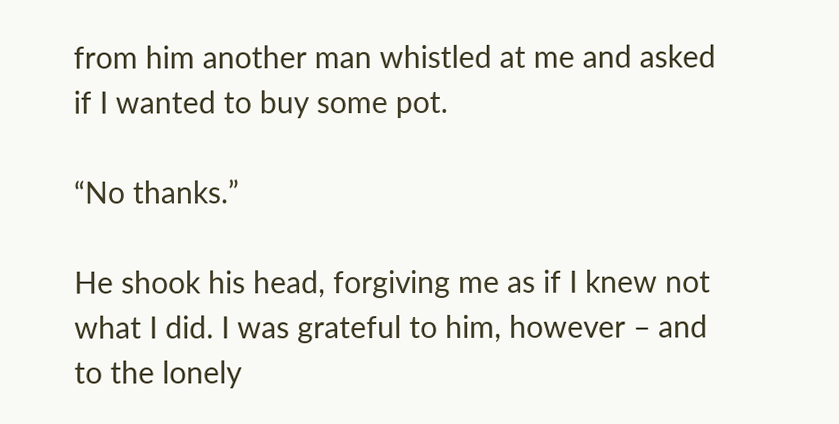from him another man whistled at me and asked if I wanted to buy some pot.

“No thanks.”

He shook his head, forgiving me as if I knew not what I did. I was grateful to him, however – and to the lonely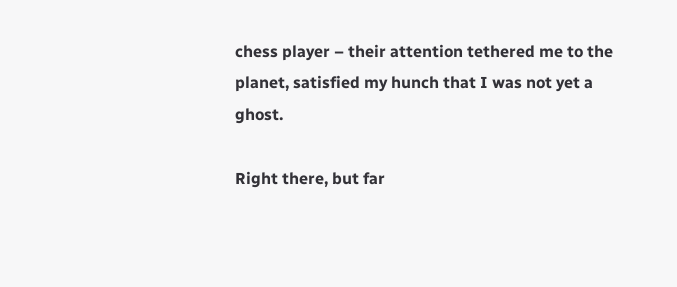chess player – their attention tethered me to the planet, satisfied my hunch that I was not yet a ghost.

Right there, but far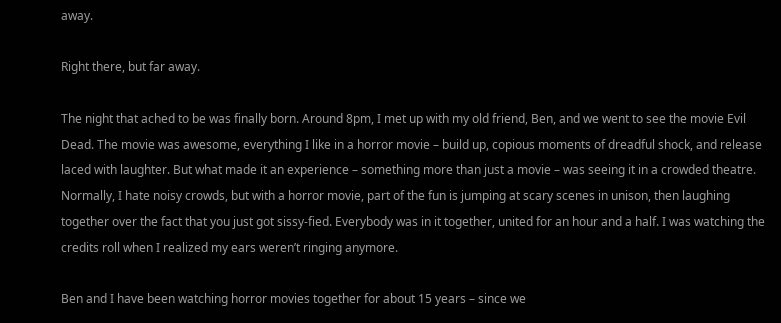away.

Right there, but far away.

The night that ached to be was finally born. Around 8pm, I met up with my old friend, Ben, and we went to see the movie Evil Dead. The movie was awesome, everything I like in a horror movie – build up, copious moments of dreadful shock, and release laced with laughter. But what made it an experience – something more than just a movie – was seeing it in a crowded theatre. Normally, I hate noisy crowds, but with a horror movie, part of the fun is jumping at scary scenes in unison, then laughing together over the fact that you just got sissy-fied. Everybody was in it together, united for an hour and a half. I was watching the credits roll when I realized my ears weren’t ringing anymore.

Ben and I have been watching horror movies together for about 15 years – since we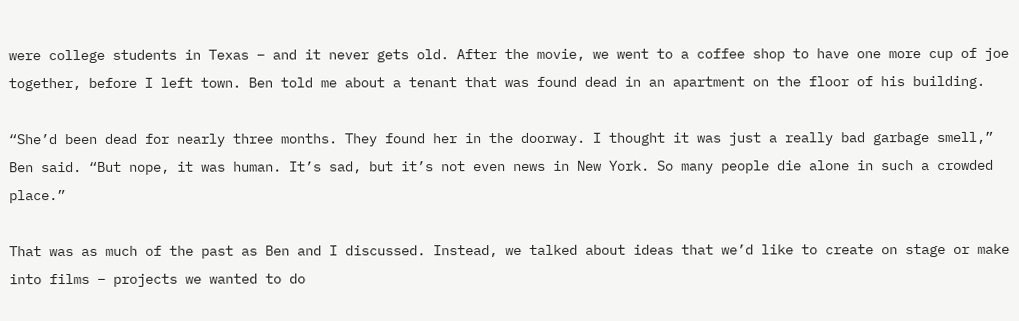were college students in Texas – and it never gets old. After the movie, we went to a coffee shop to have one more cup of joe together, before I left town. Ben told me about a tenant that was found dead in an apartment on the floor of his building.

“She’d been dead for nearly three months. They found her in the doorway. I thought it was just a really bad garbage smell,” Ben said. “But nope, it was human. It’s sad, but it’s not even news in New York. So many people die alone in such a crowded place.”

That was as much of the past as Ben and I discussed. Instead, we talked about ideas that we’d like to create on stage or make into films – projects we wanted to do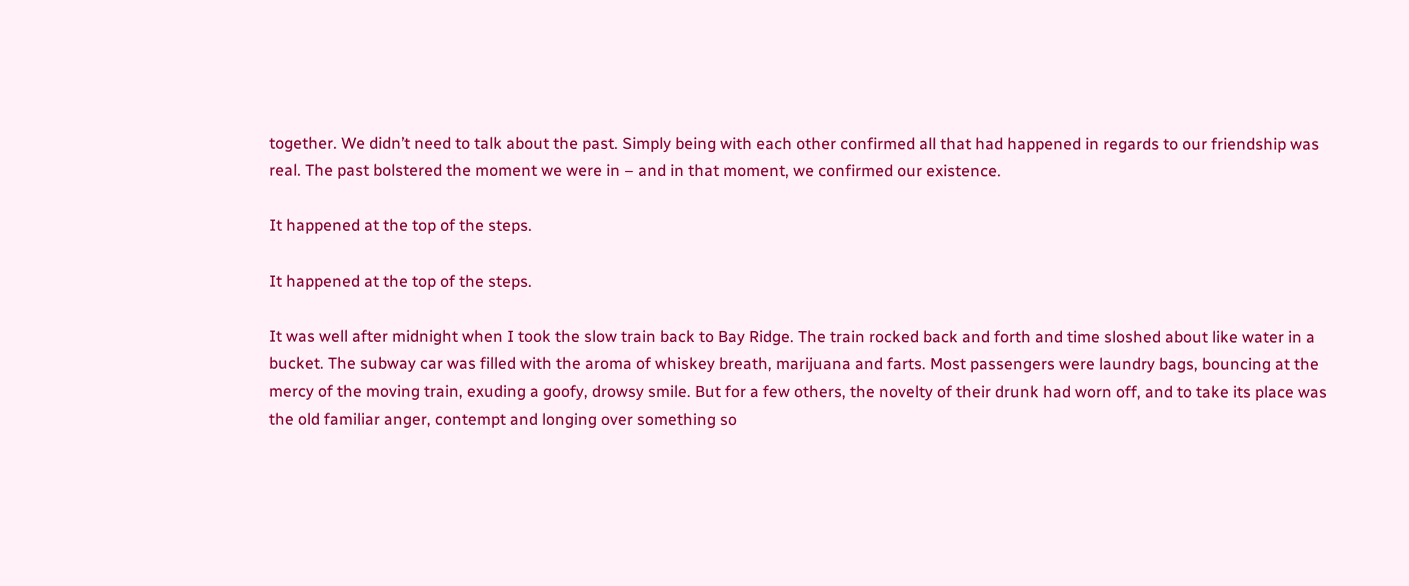together. We didn’t need to talk about the past. Simply being with each other confirmed all that had happened in regards to our friendship was real. The past bolstered the moment we were in – and in that moment, we confirmed our existence.

It happened at the top of the steps.

It happened at the top of the steps.

It was well after midnight when I took the slow train back to Bay Ridge. The train rocked back and forth and time sloshed about like water in a bucket. The subway car was filled with the aroma of whiskey breath, marijuana and farts. Most passengers were laundry bags, bouncing at the mercy of the moving train, exuding a goofy, drowsy smile. But for a few others, the novelty of their drunk had worn off, and to take its place was the old familiar anger, contempt and longing over something so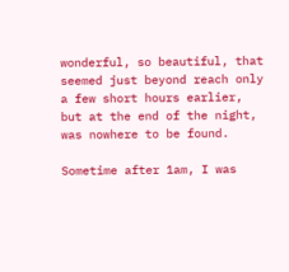wonderful, so beautiful, that seemed just beyond reach only a few short hours earlier, but at the end of the night, was nowhere to be found.

Sometime after 1am, I was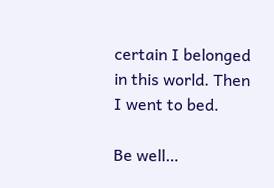certain I belonged in this world. Then I went to bed.

Be well…